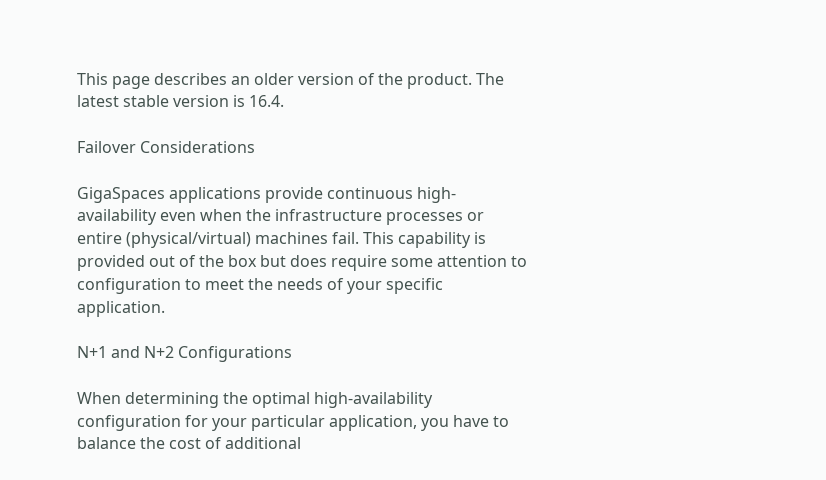This page describes an older version of the product. The latest stable version is 16.4.

Failover Considerations

GigaSpaces applications provide continuous high-availability even when the infrastructure processes or entire (physical/virtual) machines fail. This capability is provided out of the box but does require some attention to configuration to meet the needs of your specific application.

N+1 and N+2 Configurations

When determining the optimal high-availability configuration for your particular application, you have to balance the cost of additional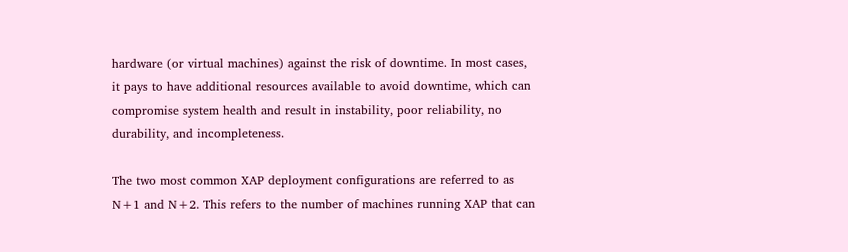hardware (or virtual machines) against the risk of downtime. In most cases, it pays to have additional resources available to avoid downtime, which can compromise system health and result in instability, poor reliability, no durability, and incompleteness.

The two most common XAP deployment configurations are referred to as N+1 and N+2. This refers to the number of machines running XAP that can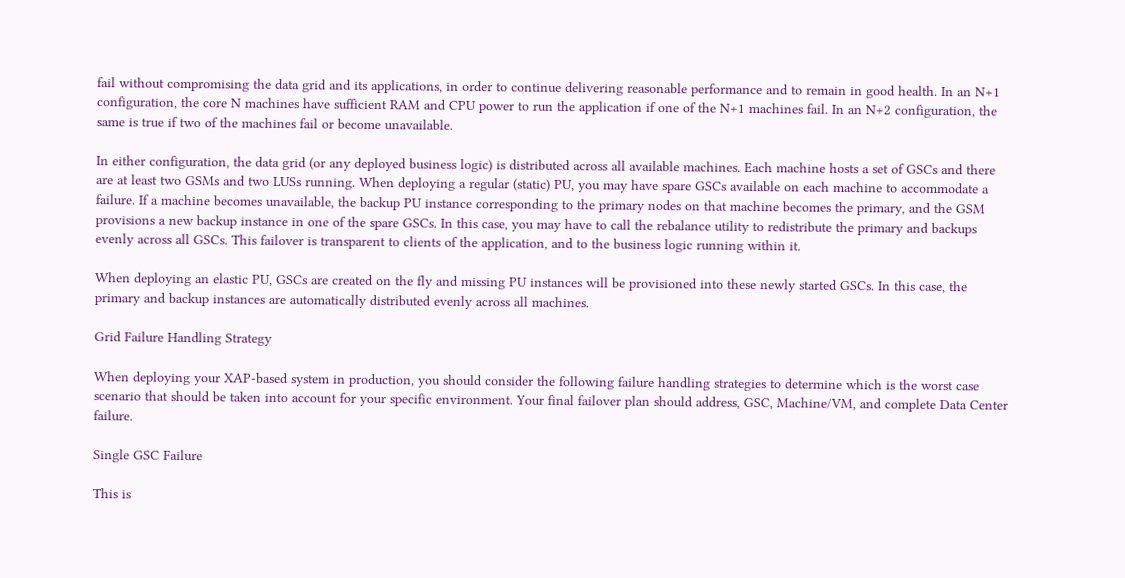fail without compromising the data grid and its applications, in order to continue delivering reasonable performance and to remain in good health. In an N+1 configuration, the core N machines have sufficient RAM and CPU power to run the application if one of the N+1 machines fail. In an N+2 configuration, the same is true if two of the machines fail or become unavailable.

In either configuration, the data grid (or any deployed business logic) is distributed across all available machines. Each machine hosts a set of GSCs and there are at least two GSMs and two LUSs running. When deploying a regular (static) PU, you may have spare GSCs available on each machine to accommodate a failure. If a machine becomes unavailable, the backup PU instance corresponding to the primary nodes on that machine becomes the primary, and the GSM provisions a new backup instance in one of the spare GSCs. In this case, you may have to call the rebalance utility to redistribute the primary and backups evenly across all GSCs. This failover is transparent to clients of the application, and to the business logic running within it.

When deploying an elastic PU, GSCs are created on the fly and missing PU instances will be provisioned into these newly started GSCs. In this case, the primary and backup instances are automatically distributed evenly across all machines.

Grid Failure Handling Strategy

When deploying your XAP-based system in production, you should consider the following failure handling strategies to determine which is the worst case scenario that should be taken into account for your specific environment. Your final failover plan should address, GSC, Machine/VM, and complete Data Center failure.

Single GSC Failure

This is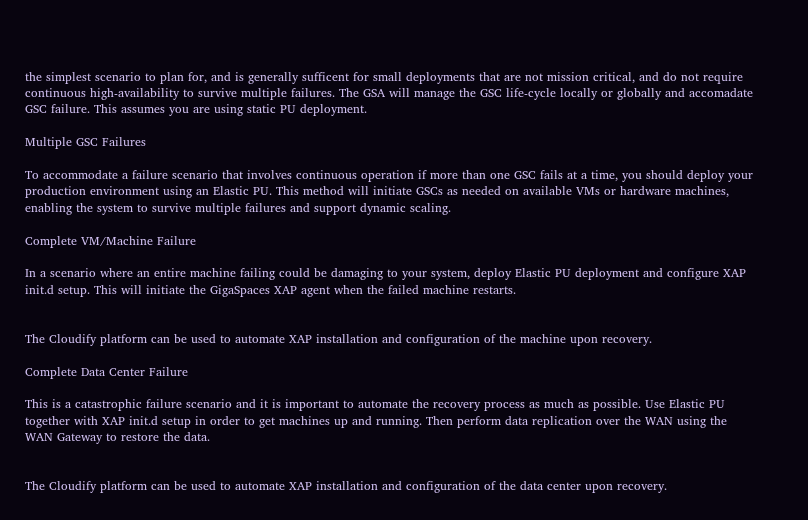the simplest scenario to plan for, and is generally sufficent for small deployments that are not mission critical, and do not require continuous high-availability to survive multiple failures. The GSA will manage the GSC life-cycle locally or globally and accomadate GSC failure. This assumes you are using static PU deployment.

Multiple GSC Failures

To accommodate a failure scenario that involves continuous operation if more than one GSC fails at a time, you should deploy your production environment using an Elastic PU. This method will initiate GSCs as needed on available VMs or hardware machines, enabling the system to survive multiple failures and support dynamic scaling.

Complete VM/Machine Failure

In a scenario where an entire machine failing could be damaging to your system, deploy Elastic PU deployment and configure XAP init.d setup. This will initiate the GigaSpaces XAP agent when the failed machine restarts.


The Cloudify platform can be used to automate XAP installation and configuration of the machine upon recovery.

Complete Data Center Failure

This is a catastrophic failure scenario and it is important to automate the recovery process as much as possible. Use Elastic PU together with XAP init.d setup in order to get machines up and running. Then perform data replication over the WAN using the WAN Gateway to restore the data.


The Cloudify platform can be used to automate XAP installation and configuration of the data center upon recovery.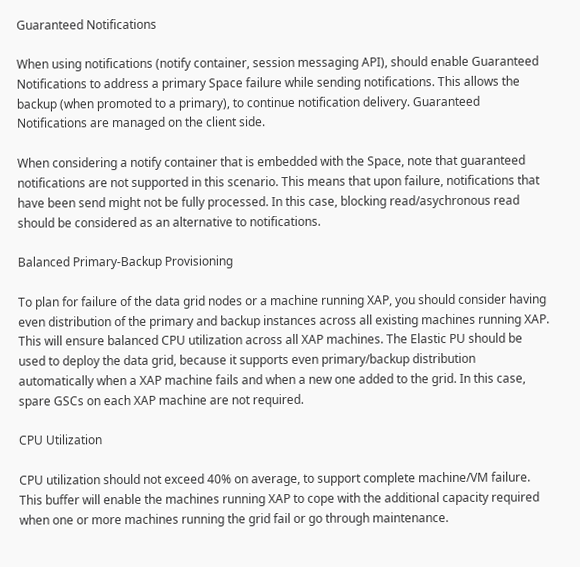Guaranteed Notifications

When using notifications (notify container, session messaging API), should enable Guaranteed Notifications to address a primary Space failure while sending notifications. This allows the backup (when promoted to a primary), to continue notification delivery. Guaranteed Notifications are managed on the client side.

When considering a notify container that is embedded with the Space, note that guaranteed notifications are not supported in this scenario. This means that upon failure, notifications that have been send might not be fully processed. In this case, blocking read/asychronous read should be considered as an alternative to notifications.

Balanced Primary-Backup Provisioning

To plan for failure of the data grid nodes or a machine running XAP, you should consider having even distribution of the primary and backup instances across all existing machines running XAP. This will ensure balanced CPU utilization across all XAP machines. The Elastic PU should be used to deploy the data grid, because it supports even primary/backup distribution automatically when a XAP machine fails and when a new one added to the grid. In this case, spare GSCs on each XAP machine are not required.

CPU Utilization

CPU utilization should not exceed 40% on average, to support complete machine/VM failure. This buffer will enable the machines running XAP to cope with the additional capacity required when one or more machines running the grid fail or go through maintenance.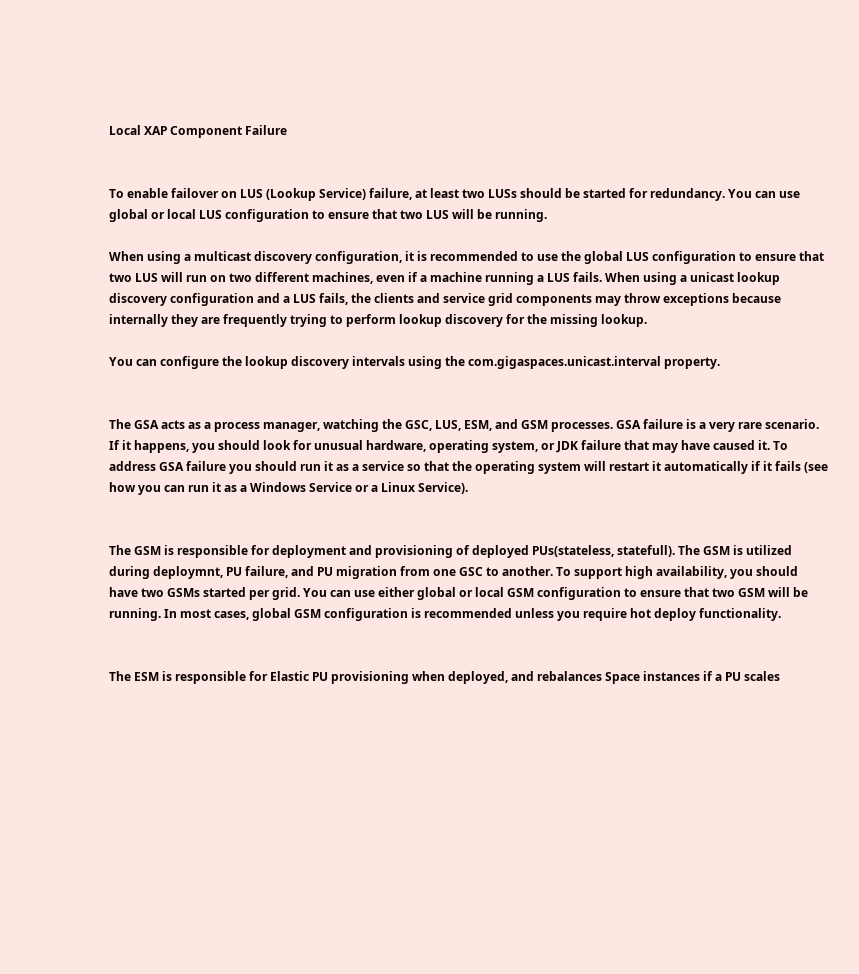Local XAP Component Failure


To enable failover on LUS (Lookup Service) failure, at least two LUSs should be started for redundancy. You can use global or local LUS configuration to ensure that two LUS will be running.

When using a multicast discovery configuration, it is recommended to use the global LUS configuration to ensure that two LUS will run on two different machines, even if a machine running a LUS fails. When using a unicast lookup discovery configuration and a LUS fails, the clients and service grid components may throw exceptions because internally they are frequently trying to perform lookup discovery for the missing lookup.

You can configure the lookup discovery intervals using the com.gigaspaces.unicast.interval property.


The GSA acts as a process manager, watching the GSC, LUS, ESM, and GSM processes. GSA failure is a very rare scenario. If it happens, you should look for unusual hardware, operating system, or JDK failure that may have caused it. To address GSA failure you should run it as a service so that the operating system will restart it automatically if it fails (see how you can run it as a Windows Service or a Linux Service).


The GSM is responsible for deployment and provisioning of deployed PUs(stateless, statefull). The GSM is utilized during deploymnt, PU failure, and PU migration from one GSC to another. To support high availability, you should have two GSMs started per grid. You can use either global or local GSM configuration to ensure that two GSM will be running. In most cases, global GSM configuration is recommended unless you require hot deploy functionality.


The ESM is responsible for Elastic PU provisioning when deployed, and rebalances Space instances if a PU scales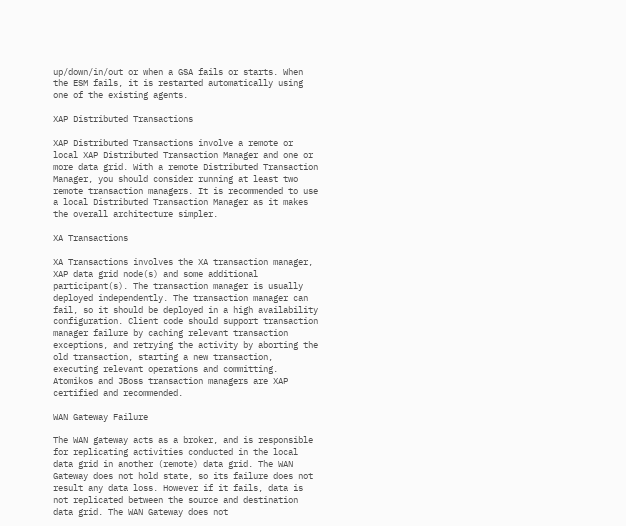up/down/in/out or when a GSA fails or starts. When the ESM fails, it is restarted automatically using one of the existing agents.

XAP Distributed Transactions

XAP Distributed Transactions involve a remote or local XAP Distributed Transaction Manager and one or more data grid. With a remote Distributed Transaction Manager, you should consider running at least two remote transaction managers. It is recommended to use a local Distributed Transaction Manager as it makes the overall architecture simpler.

XA Transactions

XA Transactions involves the XA transaction manager, XAP data grid node(s) and some additional participant(s). The transaction manager is usually deployed independently. The transaction manager can fail, so it should be deployed in a high availability configuration. Client code should support transaction manager failure by caching relevant transaction exceptions, and retrying the activity by aborting the old transaction, starting a new transaction, executing relevant operations and committing. Atomikos and JBoss transaction managers are XAP certified and recommended.

WAN Gateway Failure

The WAN gateway acts as a broker, and is responsible for replicating activities conducted in the local data grid in another (remote) data grid. The WAN Gateway does not hold state, so its failure does not result any data loss. However if it fails, data is not replicated between the source and destination data grid. The WAN Gateway does not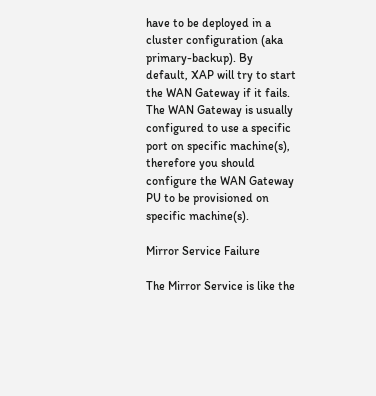have to be deployed in a cluster configuration (aka primary-backup). By default, XAP will try to start the WAN Gateway if it fails. The WAN Gateway is usually configured to use a specific port on specific machine(s), therefore you should configure the WAN Gateway PU to be provisioned on specific machine(s).

Mirror Service Failure

The Mirror Service is like the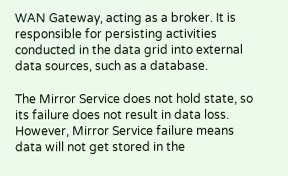WAN Gateway, acting as a broker. It is responsible for persisting activities conducted in the data grid into external data sources, such as a database.

The Mirror Service does not hold state, so its failure does not result in data loss. However, Mirror Service failure means data will not get stored in the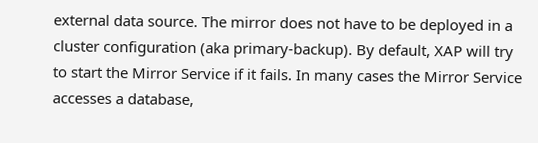external data source. The mirror does not have to be deployed in a cluster configuration (aka primary-backup). By default, XAP will try to start the Mirror Service if it fails. In many cases the Mirror Service accesses a database,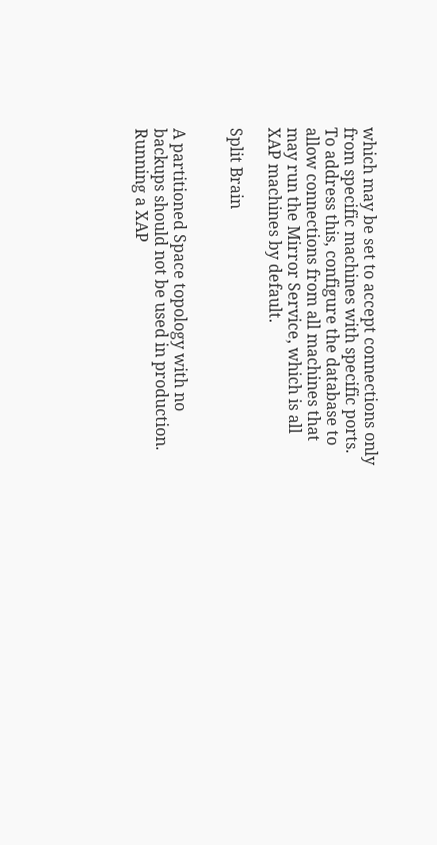which may be set to accept connections only from specific machines with specific ports. To address this, configure the database to allow connections from all machines that may run the Mirror Service, which is all XAP machines by default.

Split Brain


A partitioned Space topology with no backups should not be used in production. Running a XAP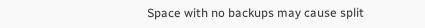Space with no backups may cause split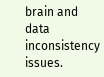brain and data inconsistency issues.